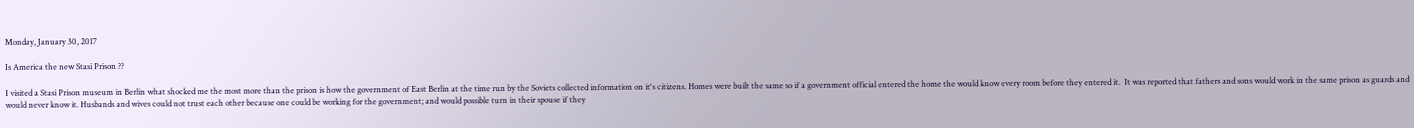Monday, January 30, 2017

Is America the new Stasi Prison ??

I visited a Stasi Prison museum in Berlin what shocked me the most more than the prison is how the government of East Berlin at the time run by the Soviets collected information on it's citizens. Homes were built the same so if a government official entered the home the would know every room before they entered it.  It was reported that fathers and sons would work in the same prison as guards and would never know it. Husbands and wives could not trust each other because one could be working for the government; and would possible turn in their spouse if they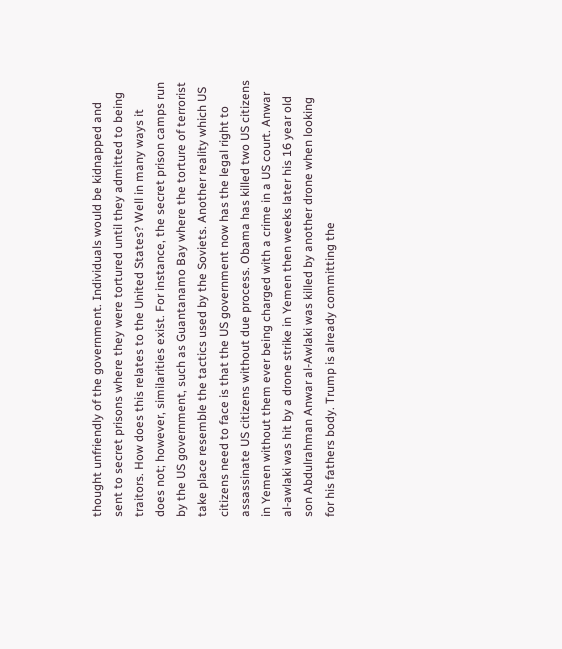thought unfriendly of the government. Individuals would be kidnapped and sent to secret prisons where they were tortured until they admitted to being traitors. How does this relates to the United States? Well in many ways it does not; however, similarities exist. For instance, the secret prison camps run by the US government, such as Guantanamo Bay where the torture of terrorist take place resemble the tactics used by the Soviets. Another reality which US citizens need to face is that the US government now has the legal right to assassinate US citizens without due process. Obama has killed two US citizens in Yemen without them ever being charged with a crime in a US court. Anwar al-awlaki was hit by a drone strike in Yemen then weeks later his 16 year old son Abdulrahman Anwar al-Awlaki was killed by another drone when looking for his fathers body. Trump is already committing the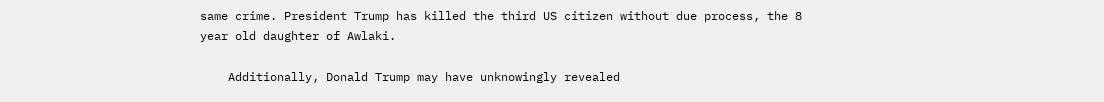same crime. President Trump has killed the third US citizen without due process, the 8 year old daughter of Awlaki.

    Additionally, Donald Trump may have unknowingly revealed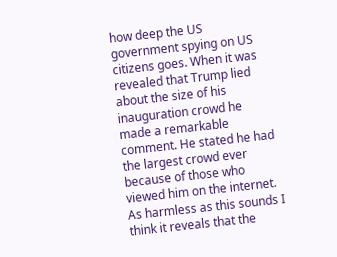how deep the US government spying on US citizens goes. When it was revealed that Trump lied about the size of his inauguration crowd he made a remarkable comment. He stated he had the largest crowd ever because of those who viewed him on the internet. As harmless as this sounds I think it reveals that the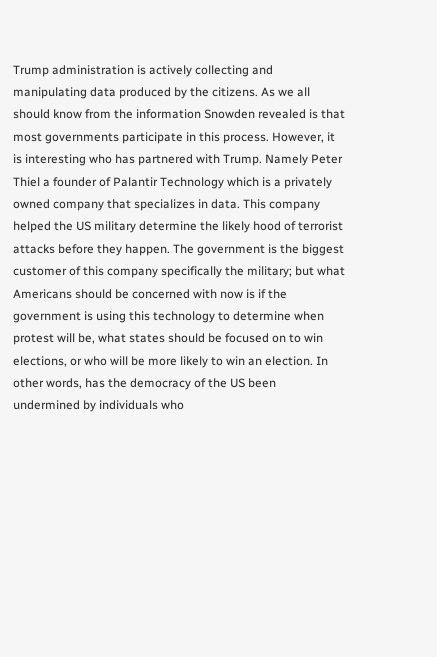Trump administration is actively collecting and manipulating data produced by the citizens. As we all should know from the information Snowden revealed is that most governments participate in this process. However, it is interesting who has partnered with Trump. Namely Peter Thiel a founder of Palantir Technology which is a privately owned company that specializes in data. This company helped the US military determine the likely hood of terrorist attacks before they happen. The government is the biggest customer of this company specifically the military; but what Americans should be concerned with now is if the government is using this technology to determine when protest will be, what states should be focused on to win elections, or who will be more likely to win an election. In other words, has the democracy of the US been undermined by individuals who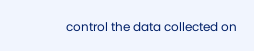control the data collected on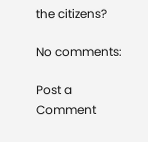the citizens?

No comments:

Post a Comment